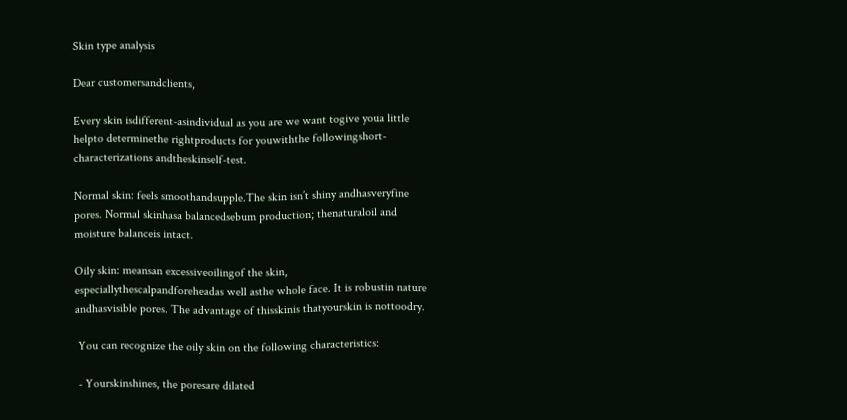Skin type analysis

Dear customersandclients,

Every skin isdifferent-asindividual as you are we want togive youa little helpto determinethe rightproducts for youwiththe followingshort-characterizations andtheskinself-test.

Normal skin: feels smoothandsupple.The skin isn’t shiny andhasveryfine pores. Normal skinhasa balancedsebum production; thenaturaloil and moisture balanceis intact.

Oily skin: meansan excessiveoilingof the skin, especiallythescalpandforeheadas well asthe whole face. It is robustin nature andhasvisible pores. The advantage of thisskinis thatyourskin is nottoodry.

 You can recognize the oily skin on the following characteristics:

 - Yourskinshines, the poresare dilated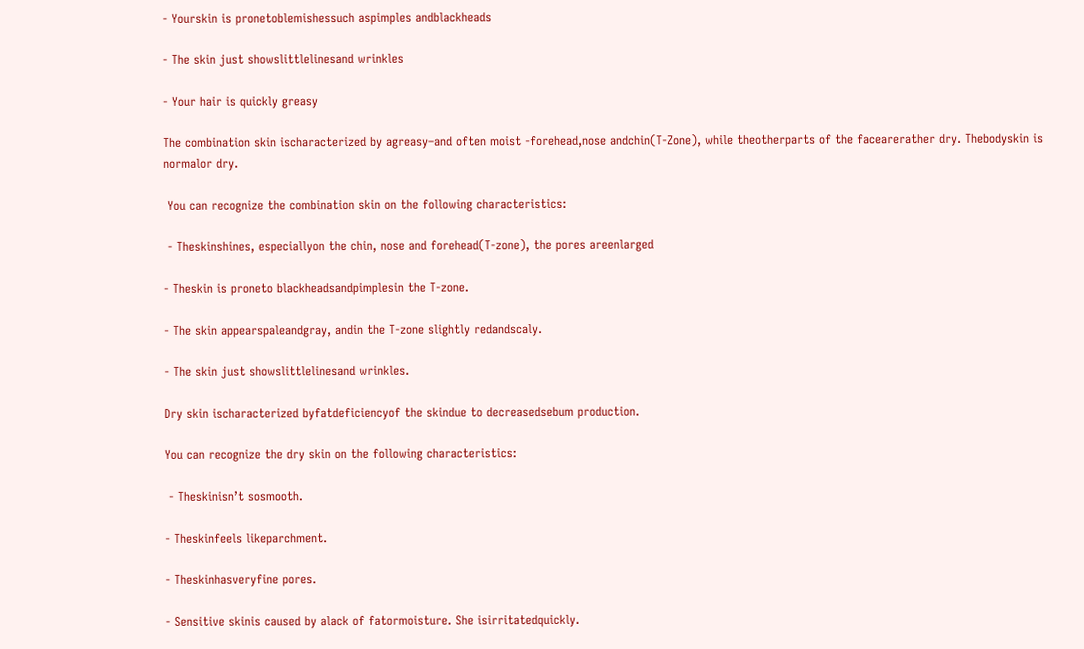- Yourskin is pronetoblemishessuch aspimples andblackheads

- The skin just showslittlelinesand wrinkles

- Your hair is quickly greasy

The combination skin ischaracterized by agreasy–and often moist -forehead,nose andchin(T-Zone), while theotherparts of the facearerather dry. Thebodyskin is normalor dry.

 You can recognize the combination skin on the following characteristics:

 - Theskinshines, especiallyon the chin, nose and forehead(T-zone), the pores areenlarged

- Theskin is proneto blackheadsandpimplesin the T-zone.

- The skin appearspaleandgray, andin the T-zone slightly redandscaly.

- The skin just showslittlelinesand wrinkles.

Dry skin ischaracterized byfatdeficiencyof the skindue to decreasedsebum production.

You can recognize the dry skin on the following characteristics:

 - Theskinisn’t sosmooth.

- Theskinfeels likeparchment.

- Theskinhasveryfine pores.

- Sensitive skinis caused by alack of fatormoisture. She isirritatedquickly.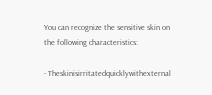You can recognize the sensitive skin on the following characteristics:

- Theskinisirritatedquicklywithexternal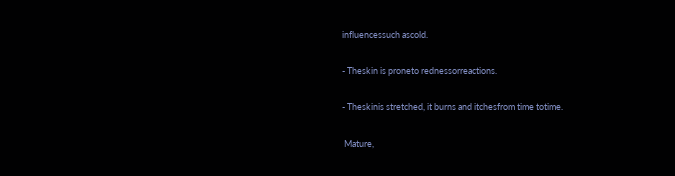influencessuch ascold.

- Theskin is proneto rednessorreactions.

- Theskinis stretched, it burns and itchesfrom time totime.

 Mature,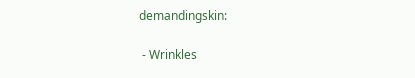demandingskin:

 - Wrinkles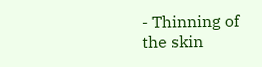- Thinning of the skin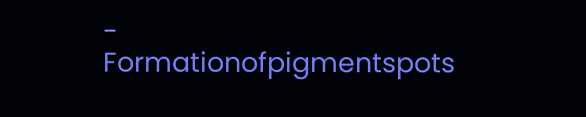- Formationofpigmentspots